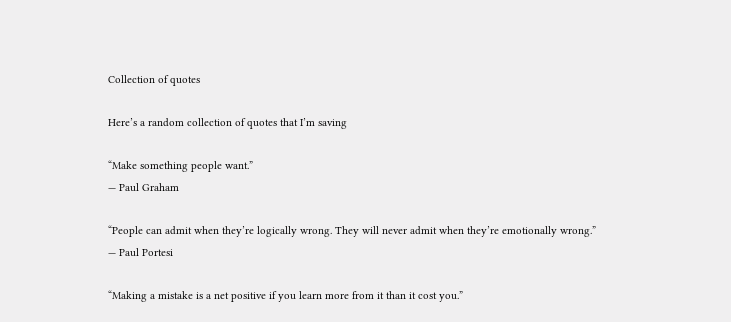Collection of quotes

Here’s a random collection of quotes that I’m saving

“Make something people want.”
— Paul Graham

“People can admit when they’re logically wrong. They will never admit when they’re emotionally wrong.”
— Paul Portesi

“Making a mistake is a net positive if you learn more from it than it cost you.”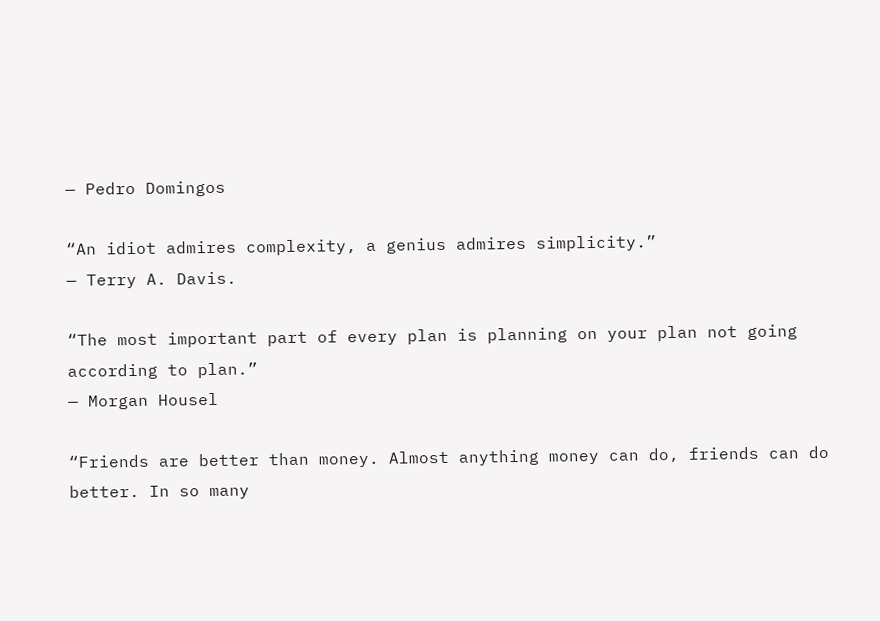— Pedro Domingos

“An idiot admires complexity, a genius admires simplicity.”
— Terry A. Davis.

“The most important part of every plan is planning on your plan not going according to plan.”
— Morgan Housel

“Friends are better than money. Almost anything money can do, friends can do better. In so many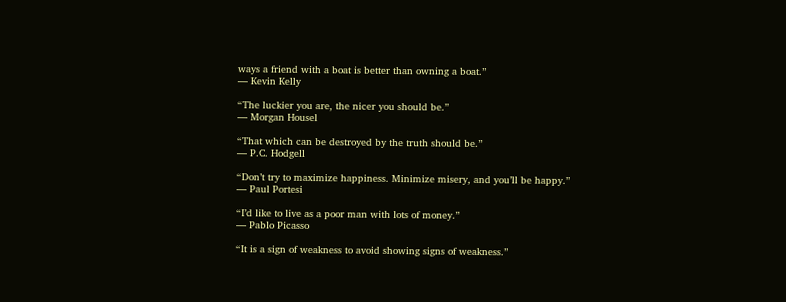ways a friend with a boat is better than owning a boat.”
— Kevin Kelly

“The luckier you are, the nicer you should be.”
— Morgan Housel

“That which can be destroyed by the truth should be.”
— P.C. Hodgell

“Don’t try to maximize happiness. Minimize misery, and you’ll be happy.”
— Paul Portesi

“I’d like to live as a poor man with lots of money.”
— Pablo Picasso

“It is a sign of weakness to avoid showing signs of weakness.”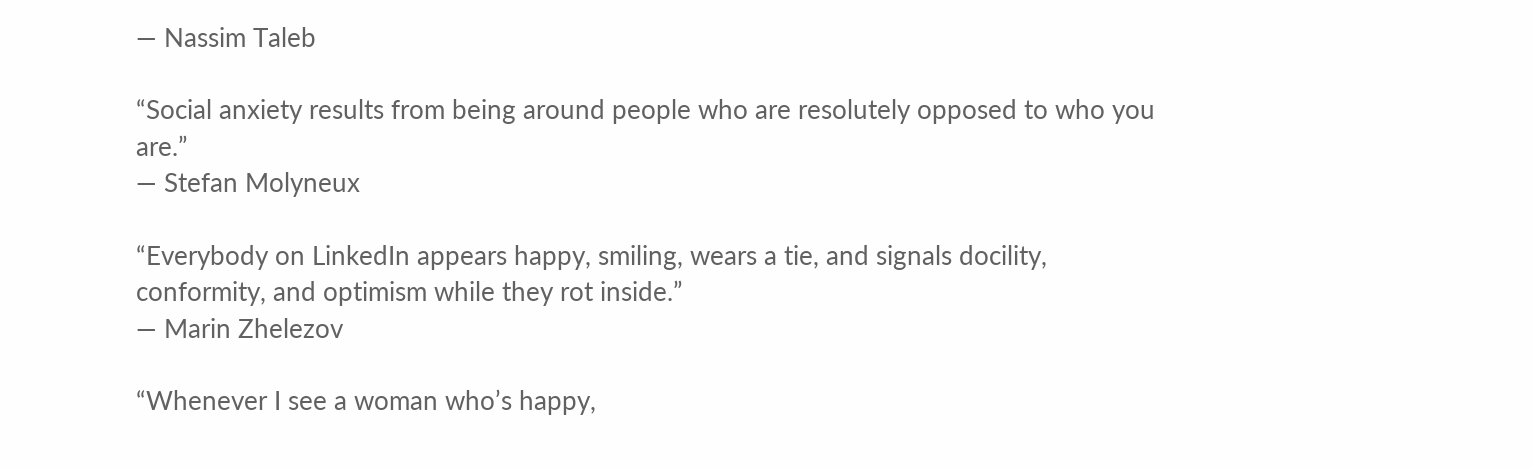— Nassim Taleb

“Social anxiety results from being around people who are resolutely opposed to who you are.”
— Stefan Molyneux

“Everybody on LinkedIn appears happy, smiling, wears a tie, and signals docility, conformity, and optimism while they rot inside.”
— Marin Zhelezov

“Whenever I see a woman who’s happy,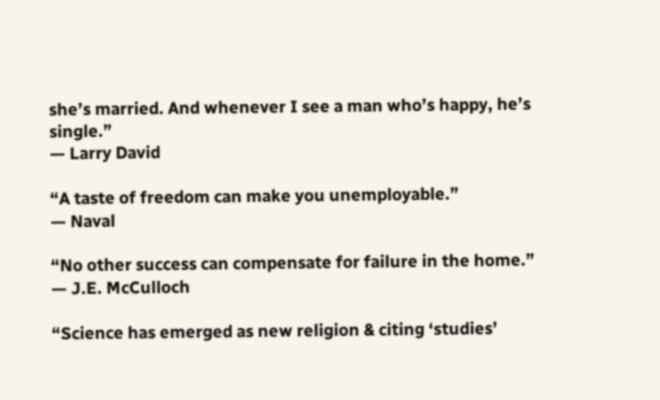she’s married. And whenever I see a man who’s happy, he’s single.”
— Larry David

“A taste of freedom can make you unemployable.”
— Naval

“No other success can compensate for failure in the home.”
— J.E. McCulloch

“Science has emerged as new religion & citing ‘studies’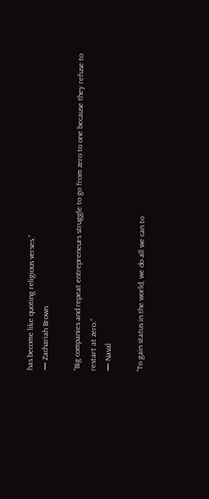has become like quoting religious verses.”
— Zachariah Brown

“Big companies and repeat entrepreneurs struggle to go from zero to one because they refuse to restart at zero.”
— Naval

“To gain status in the world, we do all we can to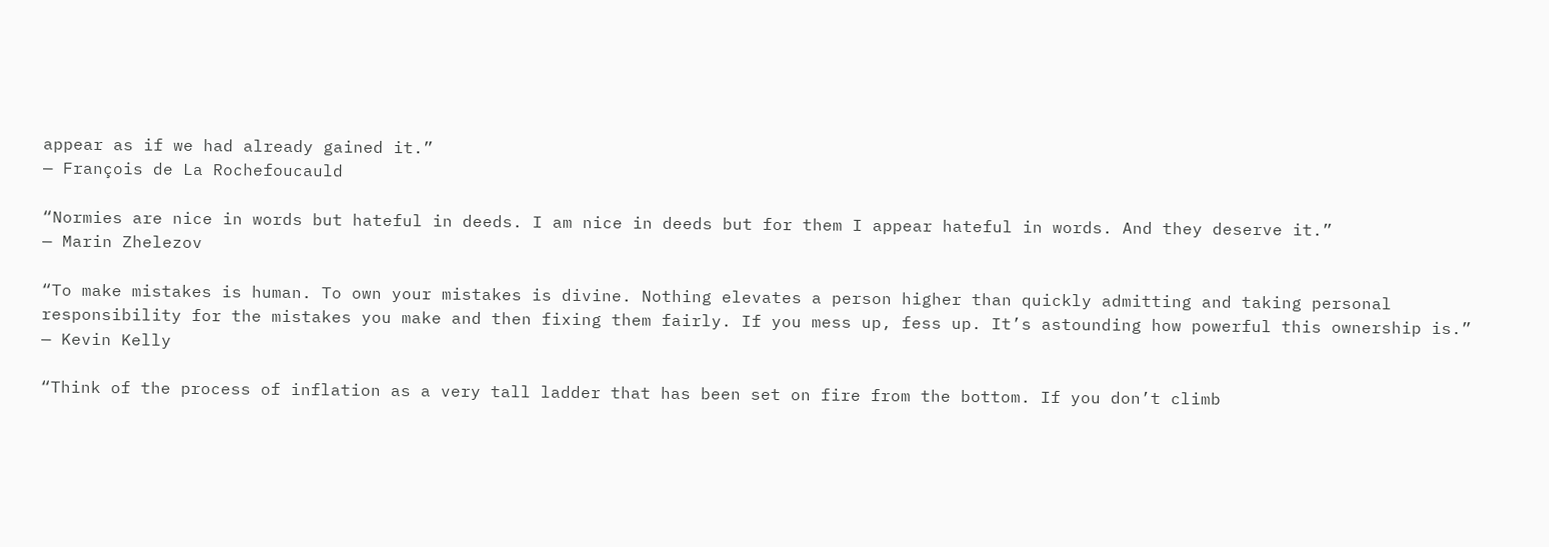appear as if we had already gained it.”
— François de La Rochefoucauld

“Normies are nice in words but hateful in deeds. I am nice in deeds but for them I appear hateful in words. And they deserve it.”
— Marin Zhelezov

“To make mistakes is human. To own your mistakes is divine. Nothing elevates a person higher than quickly admitting and taking personal responsibility for the mistakes you make and then fixing them fairly. If you mess up, fess up. It’s astounding how powerful this ownership is.”
— Kevin Kelly

“Think of the process of inflation as a very tall ladder that has been set on fire from the bottom. If you don’t climb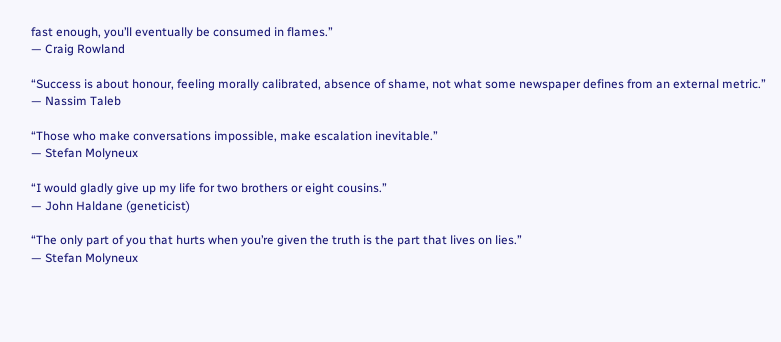fast enough, you’ll eventually be consumed in flames.”
— Craig Rowland

“Success is about honour, feeling morally calibrated, absence of shame, not what some newspaper defines from an external metric.”
— Nassim Taleb

“Those who make conversations impossible, make escalation inevitable.”
— Stefan Molyneux

“I would gladly give up my life for two brothers or eight cousins.”
— John Haldane (geneticist)

“The only part of you that hurts when you’re given the truth is the part that lives on lies.”
— Stefan Molyneux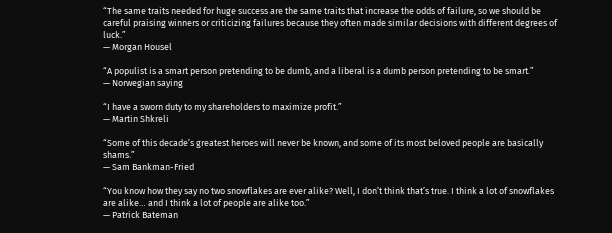“The same traits needed for huge success are the same traits that increase the odds of failure, so we should be careful praising winners or criticizing failures because they often made similar decisions with different degrees of luck.”
— Morgan Housel

“A populist is a smart person pretending to be dumb, and a liberal is a dumb person pretending to be smart.”
— Norwegian saying

“I have a sworn duty to my shareholders to maximize profit.”
— Martin Shkreli

“Some of this decade’s greatest heroes will never be known, and some of its most beloved people are basically shams.”
— Sam Bankman-Fried

“You know how they say no two snowflakes are ever alike? Well, I don’t think that’s true. I think a lot of snowflakes are alike… and I think a lot of people are alike too.”
— Patrick Bateman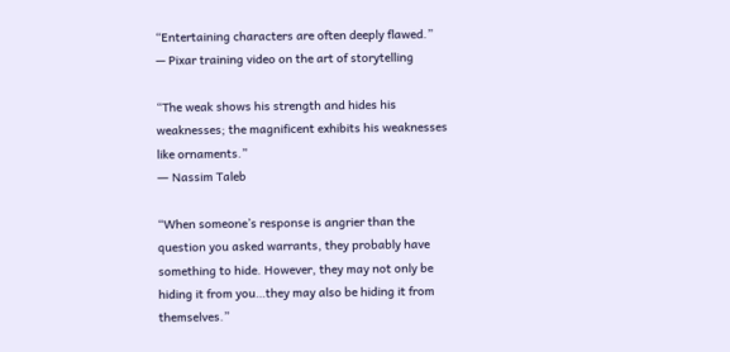“Entertaining characters are often deeply flawed.”
— Pixar training video on the art of storytelling

“The weak shows his strength and hides his weaknesses; the magnificent exhibits his weaknesses like ornaments.”
― Nassim Taleb

“When someone’s response is angrier than the question you asked warrants, they probably have something to hide. However, they may not only be hiding it from you…they may also be hiding it from themselves.”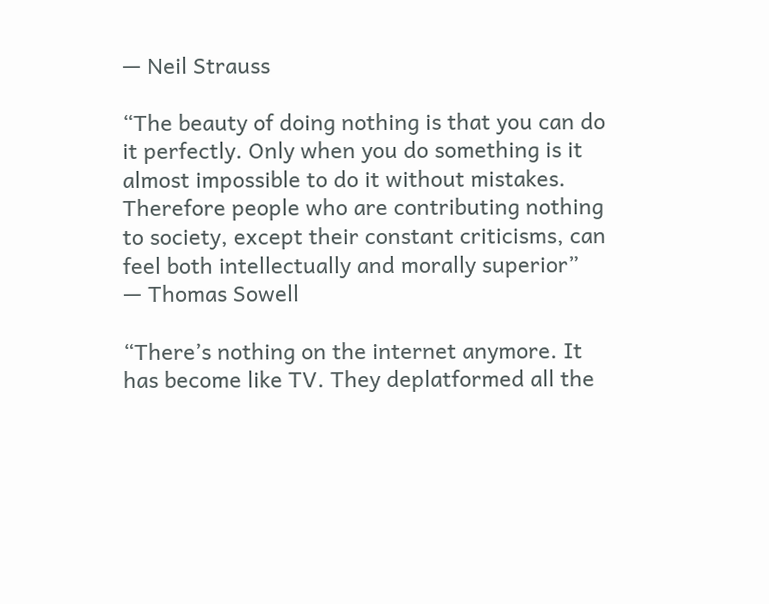— Neil Strauss

“The beauty of doing nothing is that you can do it perfectly. Only when you do something is it almost impossible to do it without mistakes. Therefore people who are contributing nothing to society, except their constant criticisms, can feel both intellectually and morally superior”
— Thomas Sowell

“There’s nothing on the internet anymore. It has become like TV. They deplatformed all the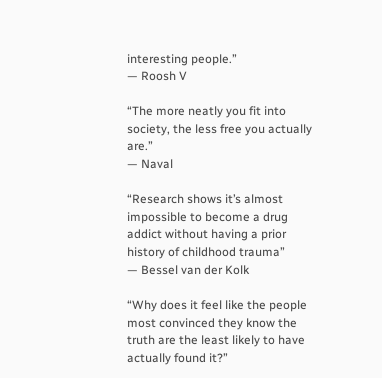interesting people.”
— Roosh V

“The more neatly you fit into society, the less free you actually are.”
— Naval

“Research shows it’s almost impossible to become a drug addict without having a prior history of childhood trauma”
— Bessel van der Kolk

“Why does it feel like the people most convinced they know the truth are the least likely to have actually found it?”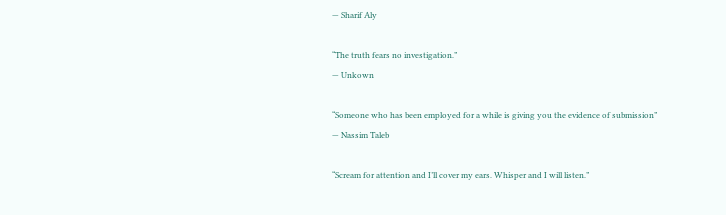— Sharif Aly

“The truth fears no investigation.”
— Unkown

“Someone who has been employed for a while is giving you the evidence of submission”
— Nassim Taleb

“Scream for attention and I’ll cover my ears. Whisper and I will listen.”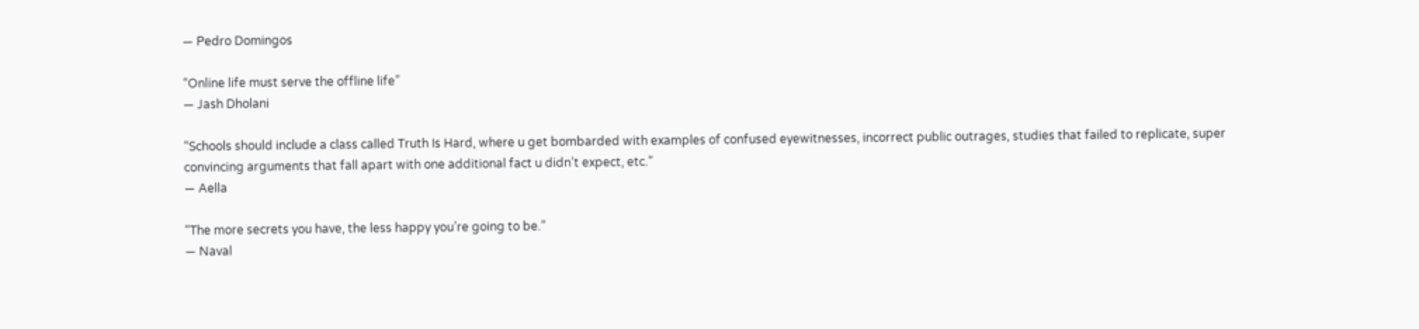— Pedro Domingos

“Online life must serve the offline life”
— Jash Dholani

“Schools should include a class called Truth Is Hard, where u get bombarded with examples of confused eyewitnesses, incorrect public outrages, studies that failed to replicate, super convincing arguments that fall apart with one additional fact u didn’t expect, etc.”
— Aella

“The more secrets you have, the less happy you’re going to be.”
— Naval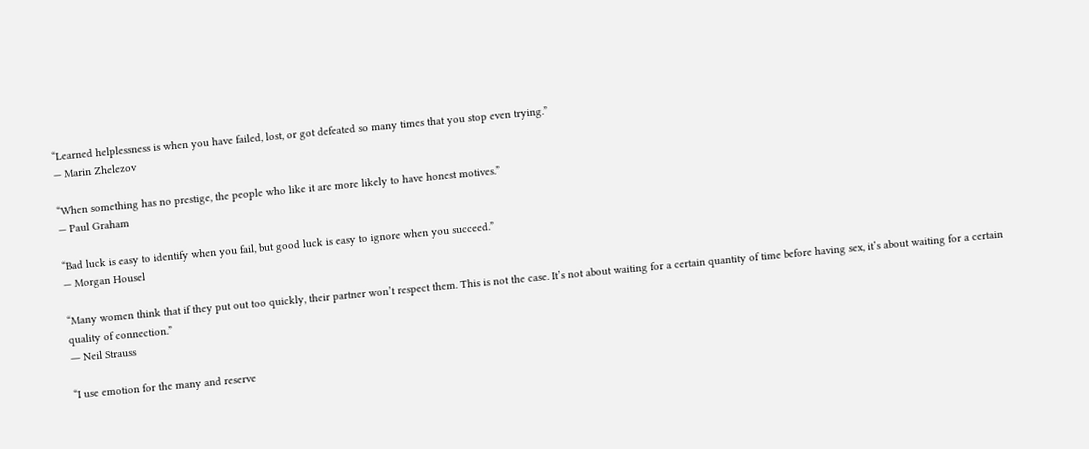“Learned helplessness is when you have failed, lost, or got defeated so many times that you stop even trying.”
— Marin Zhelezov

“When something has no prestige, the people who like it are more likely to have honest motives.”
— Paul Graham

“Bad luck is easy to identify when you fail, but good luck is easy to ignore when you succeed.”
— Morgan Housel

“Many women think that if they put out too quickly, their partner won’t respect them. This is not the case. It’s not about waiting for a certain quantity of time before having sex, it’s about waiting for a certain quality of connection.”
― Neil Strauss

“I use emotion for the many and reserve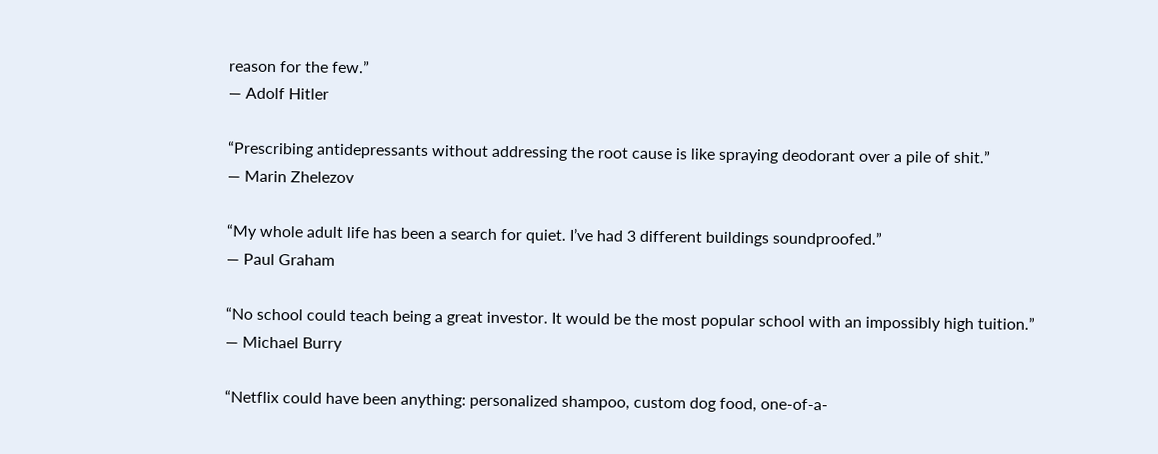reason for the few.”
― Adolf Hitler

“Prescribing antidepressants without addressing the root cause is like spraying deodorant over a pile of shit.”
— Marin Zhelezov

“My whole adult life has been a search for quiet. I’ve had 3 different buildings soundproofed.”
— Paul Graham

“No school could teach being a great investor. It would be the most popular school with an impossibly high tuition.”
— Michael Burry

“Netflix could have been anything: personalized shampoo, custom dog food, one-of-a-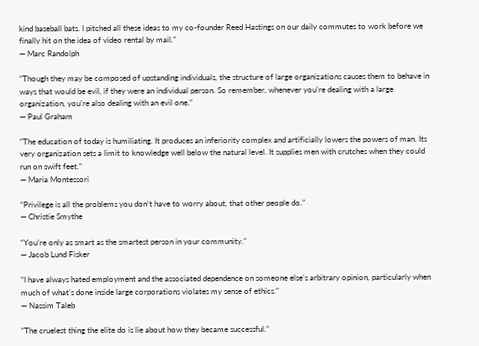kind baseball bats. I pitched all these ideas to my co-founder Reed Hastings on our daily commutes to work before we finally hit on the idea of video rental by mail.”
— Marc Randolph

“Though they may be composed of upstanding individuals, the structure of large organizations causes them to behave in ways that would be evil, if they were an individual person. So remember, whenever you’re dealing with a large organization, you’re also dealing with an evil one.”
— Paul Graham

“The education of today is humiliating. It produces an inferiority complex and artificially lowers the powers of man. Its very organization sets a limit to knowledge well below the natural level. It supplies men with crutches when they could run on swift feet.”
— Maria Montessori

“Privilege is all the problems you don’t have to worry about, that other people do.”
— Christie Smythe

“You’re only as smart as the smartest person in your community.”
— Jacob Lund Fisker

“I have always hated employment and the associated dependence on someone else’s arbitrary opinion, particularly when much of what’s done inside large corporations violates my sense of ethics.”
— Nassim Taleb

“The cruelest thing the elite do is lie about how they became successful.”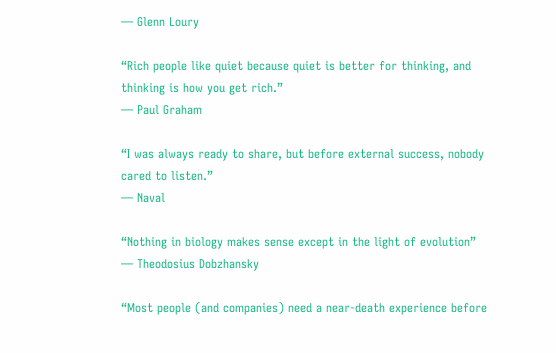— Glenn Loury

“Rich people like quiet because quiet is better for thinking, and thinking is how you get rich.”
— Paul Graham

“I was always ready to share, but before external success, nobody cared to listen.”
— Naval

“Nothing in biology makes sense except in the light of evolution”
— Theodosius Dobzhansky

“Most people (and companies) need a near-death experience before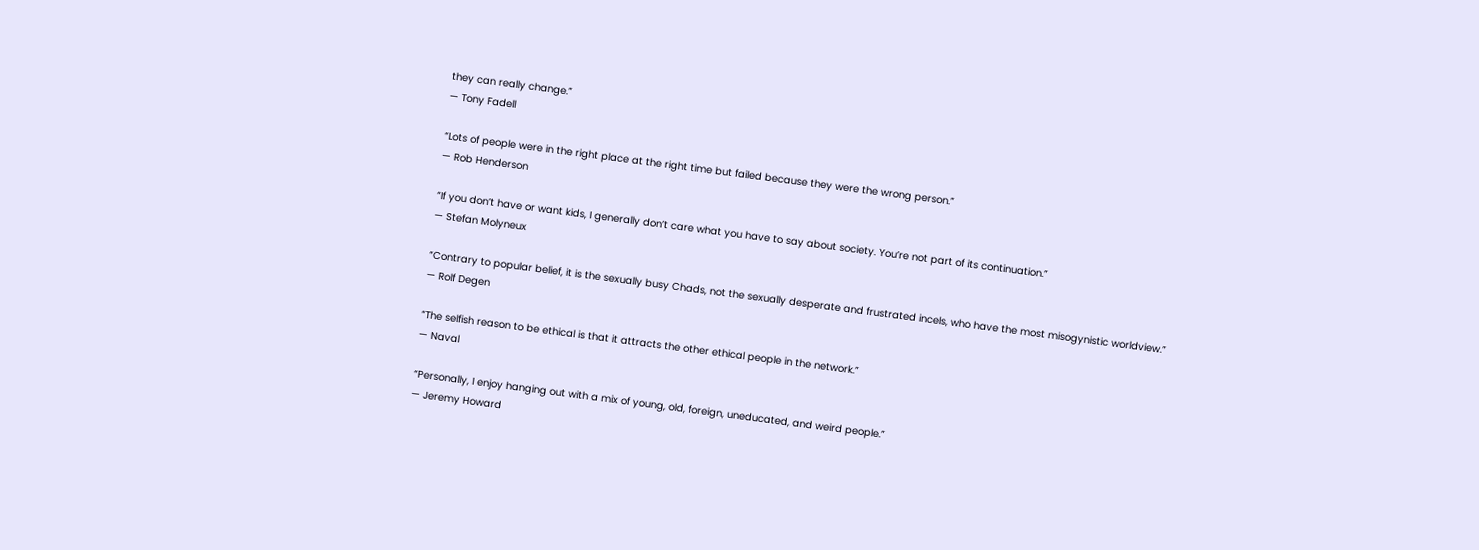they can really change.”
— Tony Fadell

“Lots of people were in the right place at the right time but failed because they were the wrong person.”
— Rob Henderson

“If you don’t have or want kids, I generally don’t care what you have to say about society. You’re not part of its continuation.”
— Stefan Molyneux

“Contrary to popular belief, it is the sexually busy Chads, not the sexually desperate and frustrated incels, who have the most misogynistic worldview.”
— Rolf Degen

“The selfish reason to be ethical is that it attracts the other ethical people in the network.”
— Naval

“Personally, I enjoy hanging out with a mix of young, old, foreign, uneducated, and weird people.”
— Jeremy Howard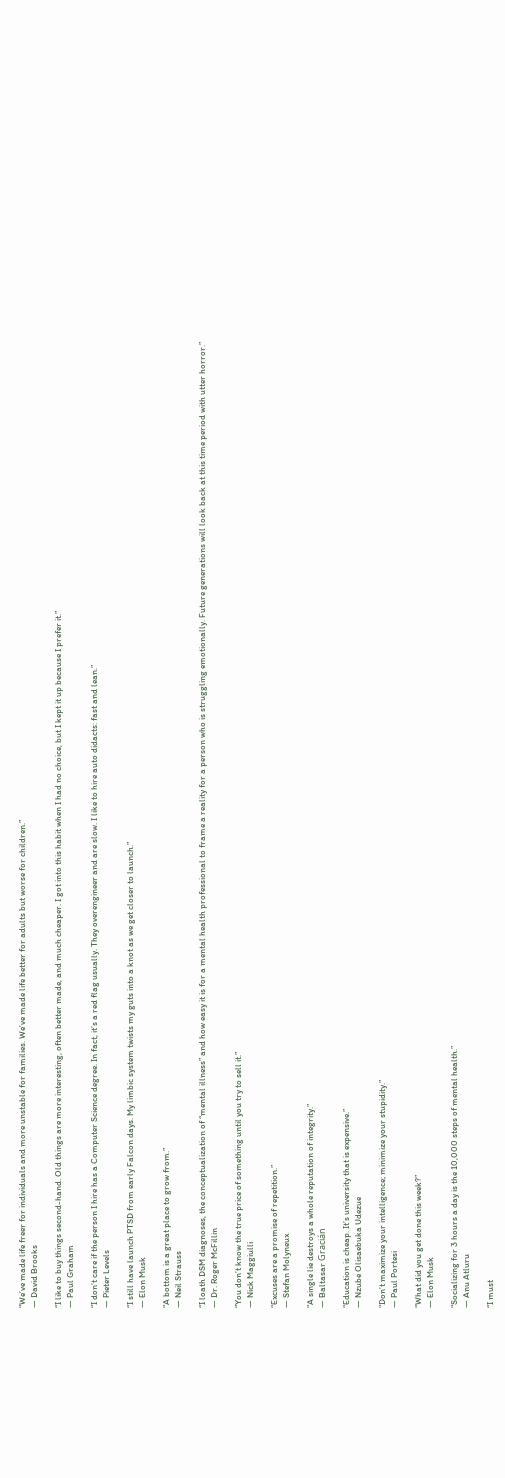“We’ve made life freer for individuals and more unstable for families. We’ve made life better for adults but worse for children.”
— David Brooks

“I like to buy things second-hand. Old things are more interesting, often better made, and much cheaper. I got into this habit when I had no choice, but I kept it up because I prefer it.”
— Paul Graham

“I don’t care if the person I hire has a Computer Science degree. In fact, it’s a red flag usually. They overengineer and are slow. I like to hire auto didacts: fast and lean.”
— Pieter Levels

“I still have launch PTSD from early Falcon days. My limbic system twists my guts into a knot as we get closer to launch.”
— Elon Musk

“A bottom is a great place to grow from.”
— Neil Strauss

“I loath DSM diagnoses, the conceptualization of “mental illness” and how easy it is for a mental health professional to frame a reality for a person who is struggling emotionally. Future generations will look back at this time period with utter horror.”
— Dr. Roger McFillin

“You don’t know the true price of something until you try to sell it.”
— Nick Maggiulli

“Excuses are a promise of repetition.”
— Stefan Molyneux

“A single lie destroys a whole reputation of integrity.”
— Baltasar Gracián

“Education is cheap. It’s university that is expensive.”
— Nzube Olisaebuka Udezue

“Don’t maximize your intelligence; minimize your stupidity.”
— Paul Portesi

“What did you get done this week?”
— Elon Musk

“Socializing for 3 hours a day is the 10,000 steps of mental health.”
— Anu Atluru

“I must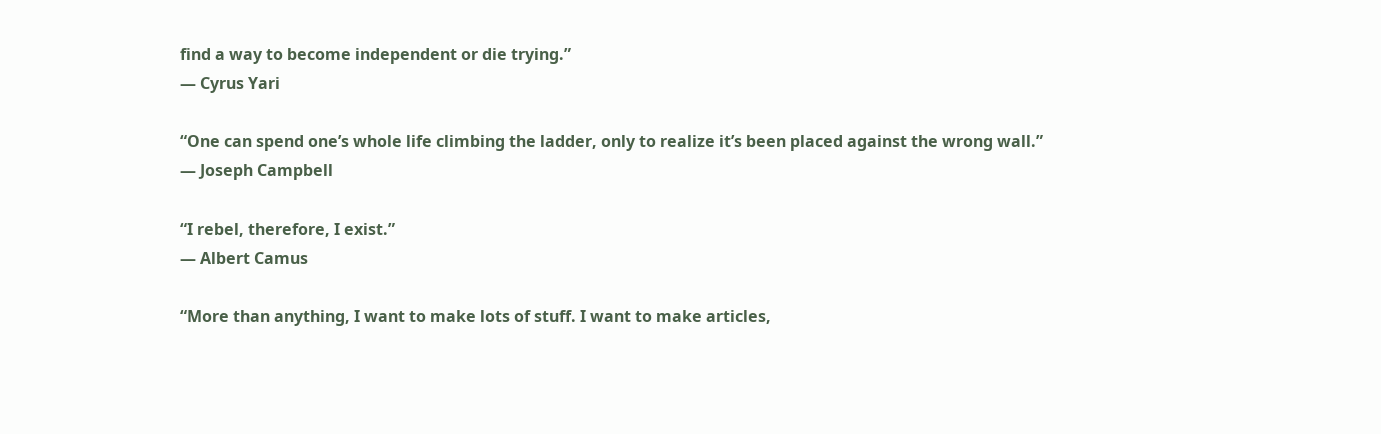find a way to become independent or die trying.”
— Cyrus Yari

“One can spend one’s whole life climbing the ladder, only to realize it’s been placed against the wrong wall.”
— Joseph Campbell

“I rebel, therefore, I exist.”
— Albert Camus

“More than anything, I want to make lots of stuff. I want to make articles,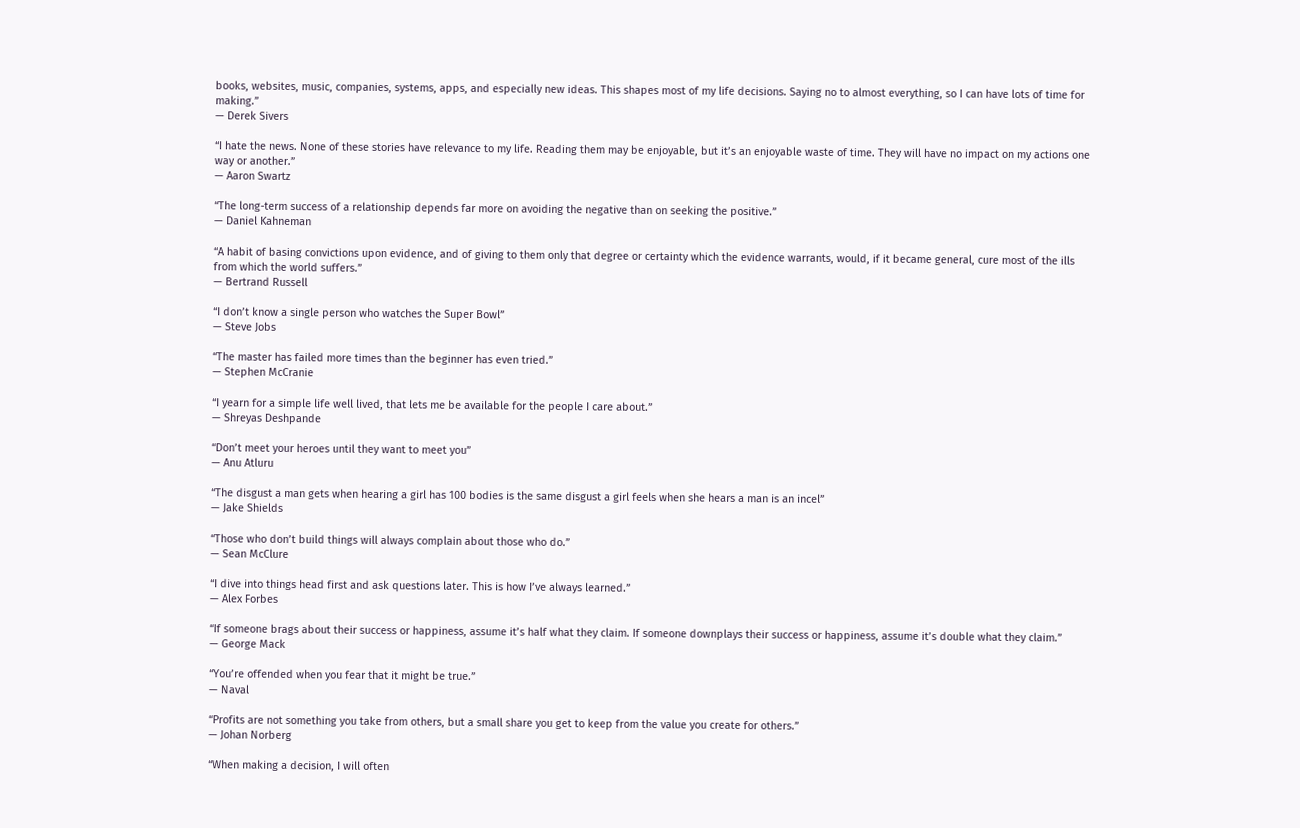books, websites, music, companies, systems, apps, and especially new ideas. This shapes most of my life decisions. Saying no to almost everything, so I can have lots of time for making.”
— Derek Sivers

“I hate the news. None of these stories have relevance to my life. Reading them may be enjoyable, but it’s an enjoyable waste of time. They will have no impact on my actions one way or another.”
— Aaron Swartz

“The long-term success of a relationship depends far more on avoiding the negative than on seeking the positive.”
— Daniel Kahneman

“A habit of basing convictions upon evidence, and of giving to them only that degree or certainty which the evidence warrants, would, if it became general, cure most of the ills from which the world suffers.”
— Bertrand Russell

“I don’t know a single person who watches the Super Bowl”
— Steve Jobs

“The master has failed more times than the beginner has even tried.”
— Stephen McCranie

“I yearn for a simple life well lived, that lets me be available for the people I care about.”
— Shreyas Deshpande

“Don’t meet your heroes until they want to meet you”
— Anu Atluru

“The disgust a man gets when hearing a girl has 100 bodies is the same disgust a girl feels when she hears a man is an incel”
— Jake Shields

“Those who don’t build things will always complain about those who do.”
— Sean McClure

“I dive into things head first and ask questions later. This is how I’ve always learned.”
— Alex Forbes

“If someone brags about their success or happiness, assume it’s half what they claim. If someone downplays their success or happiness, assume it’s double what they claim.”
— George Mack

“You’re offended when you fear that it might be true.”
— Naval

“Profits are not something you take from others, but a small share you get to keep from the value you create for others.”
— Johan Norberg

“When making a decision, I will often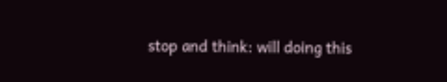stop and think: will doing this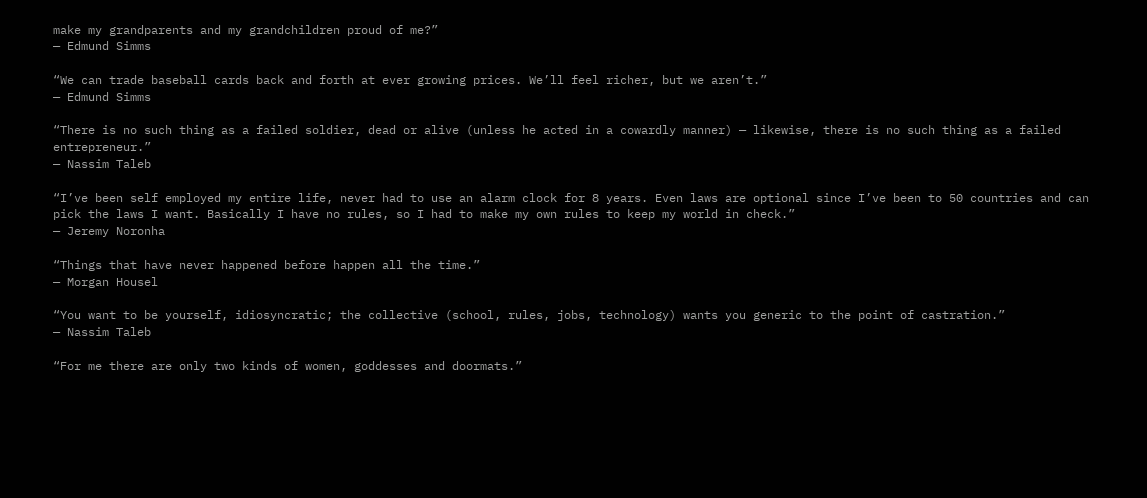make my grandparents and my grandchildren proud of me?”
— Edmund Simms

“We can trade baseball cards back and forth at ever growing prices. We’ll feel richer, but we aren’t.”
— Edmund Simms

“There is no such thing as a failed soldier, dead or alive (unless he acted in a cowardly manner) — likewise, there is no such thing as a failed entrepreneur.”
— Nassim Taleb

“I’ve been self employed my entire life, never had to use an alarm clock for 8 years. Even laws are optional since I’ve been to 50 countries and can pick the laws I want. Basically I have no rules, so I had to make my own rules to keep my world in check.”
— Jeremy Noronha

“Things that have never happened before happen all the time.”
— Morgan Housel

“You want to be yourself, idiosyncratic; the collective (school, rules, jobs, technology) wants you generic to the point of castration.”
— Nassim Taleb

“For me there are only two kinds of women, goddesses and doormats.”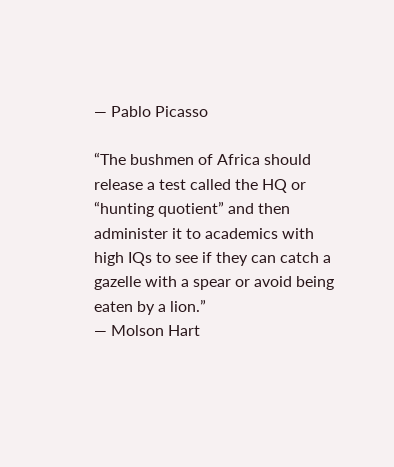— Pablo Picasso

“The bushmen of Africa should release a test called the HQ or “hunting quotient” and then administer it to academics with high IQs to see if they can catch a gazelle with a spear or avoid being eaten by a lion.”
— Molson Hart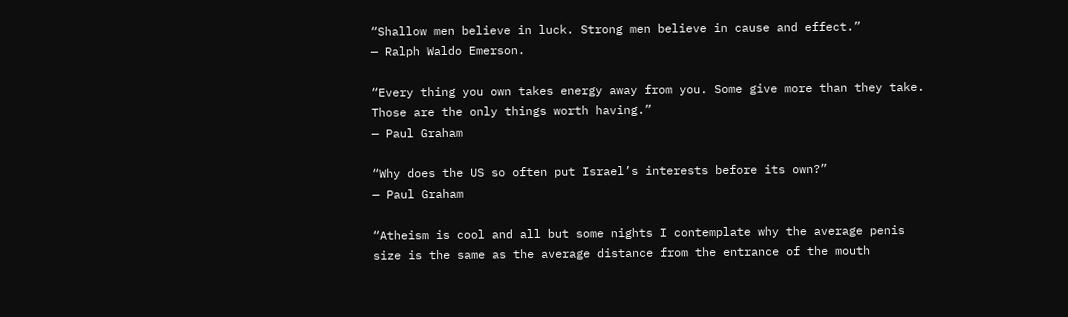“Shallow men believe in luck. Strong men believe in cause and effect.”
— Ralph Waldo Emerson.

“Every thing you own takes energy away from you. Some give more than they take. Those are the only things worth having.”
— Paul Graham

“Why does the US so often put Israel’s interests before its own?”
— Paul Graham

“Atheism is cool and all but some nights I contemplate why the average penis size is the same as the average distance from the entrance of the mouth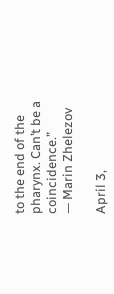to the end of the pharynx. Can’t be a coincidence.”
— Marin Zhelezov

April 3,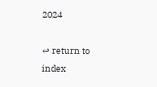2024

↩ return to index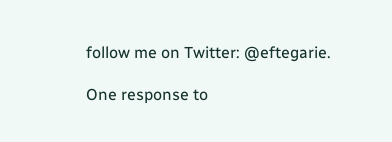follow me on Twitter: @eftegarie.

One response to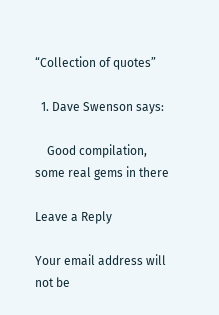“Collection of quotes”

  1. Dave Swenson says:

    Good compilation, some real gems in there

Leave a Reply

Your email address will not be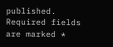published. Required fields are marked *